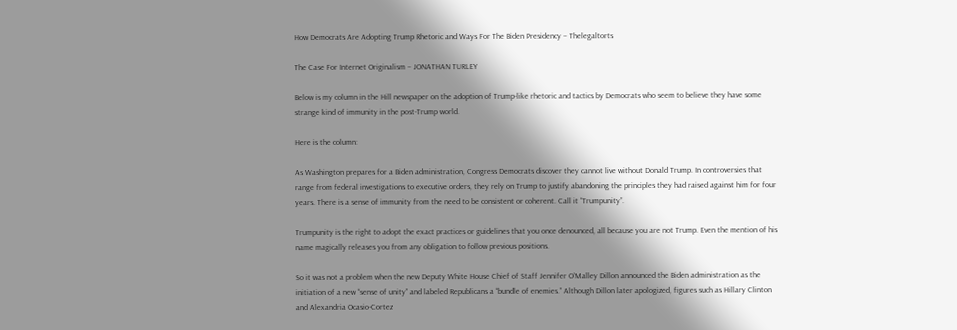How Democrats Are Adopting Trump Rhetoric and Ways For The Biden Presidency – Thelegaltorts

The Case For Internet Originalism – JONATHAN TURLEY

Below is my column in the Hill newspaper on the adoption of Trump-like rhetoric and tactics by Democrats who seem to believe they have some strange kind of immunity in the post-Trump world.

Here is the column:

As Washington prepares for a Biden administration, Congress Democrats discover they cannot live without Donald Trump. In controversies that range from federal investigations to executive orders, they rely on Trump to justify abandoning the principles they had raised against him for four years. There is a sense of immunity from the need to be consistent or coherent. Call it “Trumpunity”.

Trumpunity is the right to adopt the exact practices or guidelines that you once denounced, all because you are not Trump. Even the mention of his name magically releases you from any obligation to follow previous positions.

So it was not a problem when the new Deputy White House Chief of Staff Jennifer O’Malley Dillon announced the Biden administration as the initiation of a new “sense of unity” and labeled Republicans a “bundle of enemies.” Although Dillon later apologized, figures such as Hillary Clinton and Alexandria Ocasio-Cortez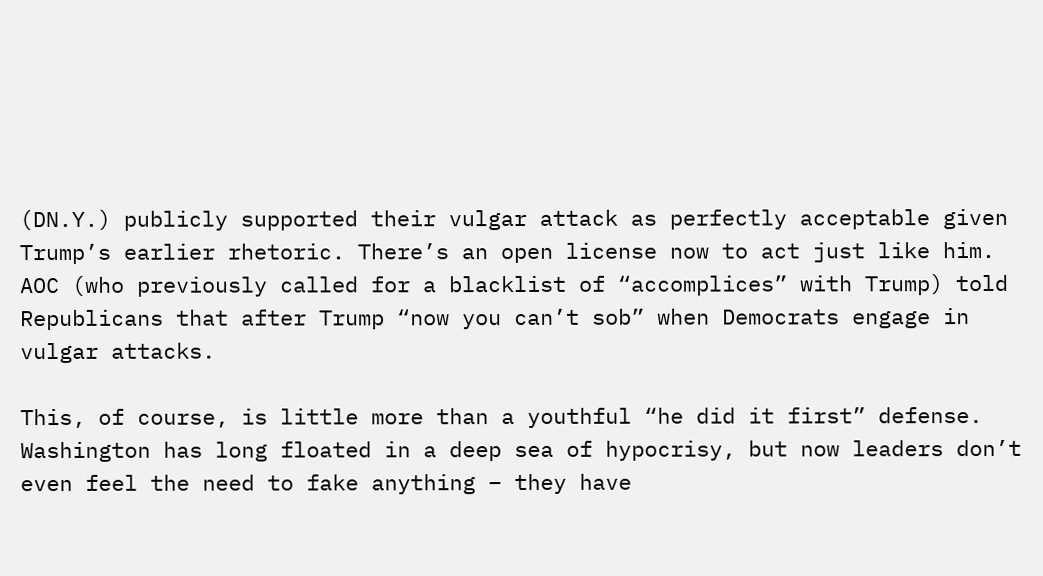(DN.Y.) publicly supported their vulgar attack as perfectly acceptable given Trump’s earlier rhetoric. There’s an open license now to act just like him. AOC (who previously called for a blacklist of “accomplices” with Trump) told Republicans that after Trump “now you can’t sob” when Democrats engage in vulgar attacks.

This, of course, is little more than a youthful “he did it first” defense. Washington has long floated in a deep sea of hypocrisy, but now leaders don’t even feel the need to fake anything – they have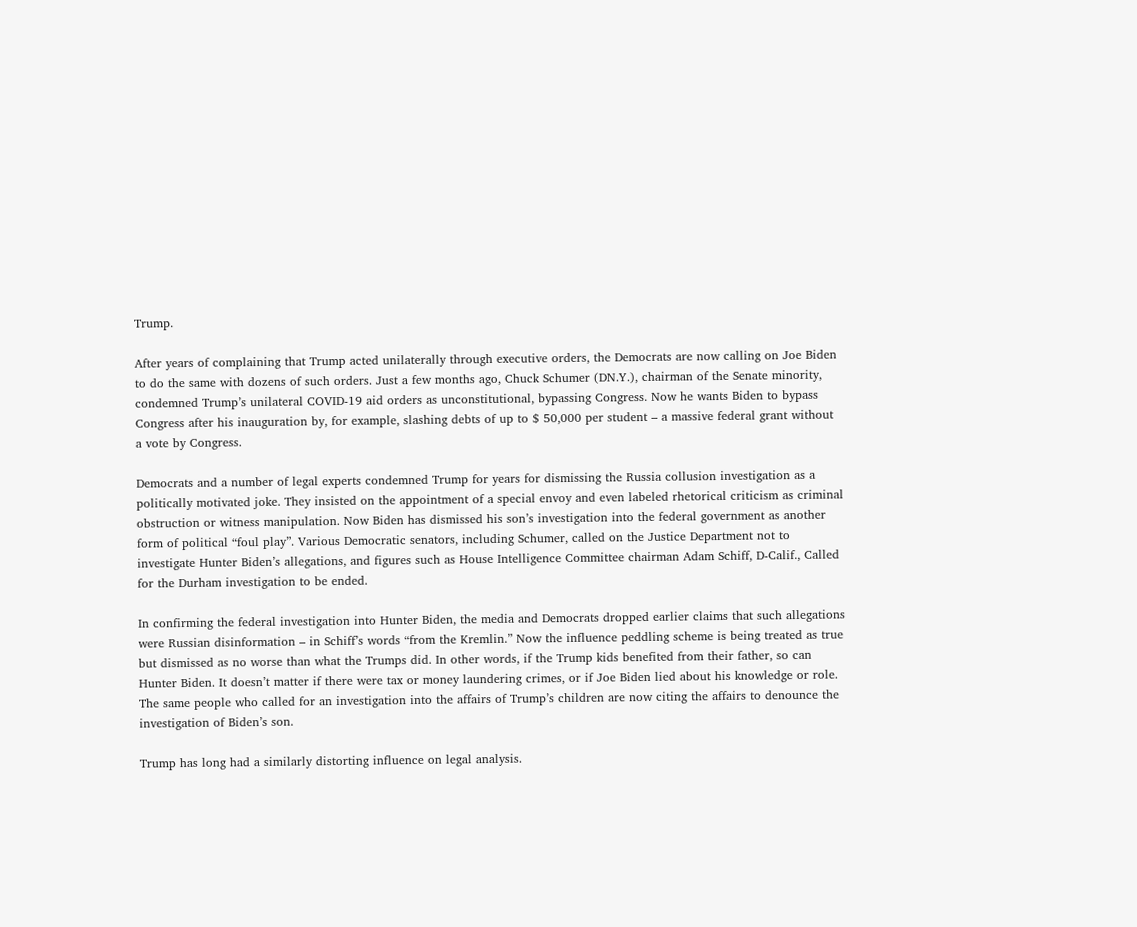Trump.

After years of complaining that Trump acted unilaterally through executive orders, the Democrats are now calling on Joe Biden to do the same with dozens of such orders. Just a few months ago, Chuck Schumer (DN.Y.), chairman of the Senate minority, condemned Trump’s unilateral COVID-19 aid orders as unconstitutional, bypassing Congress. Now he wants Biden to bypass Congress after his inauguration by, for example, slashing debts of up to $ 50,000 per student – a massive federal grant without a vote by Congress.

Democrats and a number of legal experts condemned Trump for years for dismissing the Russia collusion investigation as a politically motivated joke. They insisted on the appointment of a special envoy and even labeled rhetorical criticism as criminal obstruction or witness manipulation. Now Biden has dismissed his son’s investigation into the federal government as another form of political “foul play”. Various Democratic senators, including Schumer, called on the Justice Department not to investigate Hunter Biden’s allegations, and figures such as House Intelligence Committee chairman Adam Schiff, D-Calif., Called for the Durham investigation to be ended.

In confirming the federal investigation into Hunter Biden, the media and Democrats dropped earlier claims that such allegations were Russian disinformation – in Schiff’s words “from the Kremlin.” Now the influence peddling scheme is being treated as true but dismissed as no worse than what the Trumps did. In other words, if the Trump kids benefited from their father, so can Hunter Biden. It doesn’t matter if there were tax or money laundering crimes, or if Joe Biden lied about his knowledge or role. The same people who called for an investigation into the affairs of Trump’s children are now citing the affairs to denounce the investigation of Biden’s son.

Trump has long had a similarly distorting influence on legal analysis.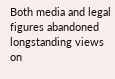Both media and legal figures abandoned longstanding views on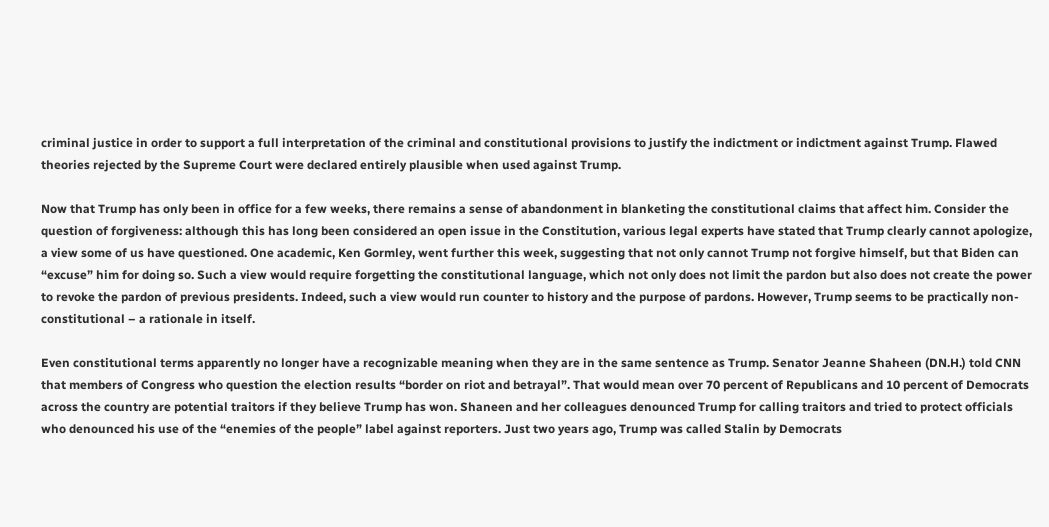criminal justice in order to support a full interpretation of the criminal and constitutional provisions to justify the indictment or indictment against Trump. Flawed theories rejected by the Supreme Court were declared entirely plausible when used against Trump.

Now that Trump has only been in office for a few weeks, there remains a sense of abandonment in blanketing the constitutional claims that affect him. Consider the question of forgiveness: although this has long been considered an open issue in the Constitution, various legal experts have stated that Trump clearly cannot apologize, a view some of us have questioned. One academic, Ken Gormley, went further this week, suggesting that not only cannot Trump not forgive himself, but that Biden can “excuse” him for doing so. Such a view would require forgetting the constitutional language, which not only does not limit the pardon but also does not create the power to revoke the pardon of previous presidents. Indeed, such a view would run counter to history and the purpose of pardons. However, Trump seems to be practically non-constitutional – a rationale in itself.

Even constitutional terms apparently no longer have a recognizable meaning when they are in the same sentence as Trump. Senator Jeanne Shaheen (DN.H.) told CNN that members of Congress who question the election results “border on riot and betrayal”. That would mean over 70 percent of Republicans and 10 percent of Democrats across the country are potential traitors if they believe Trump has won. Shaneen and her colleagues denounced Trump for calling traitors and tried to protect officials who denounced his use of the “enemies of the people” label against reporters. Just two years ago, Trump was called Stalin by Democrats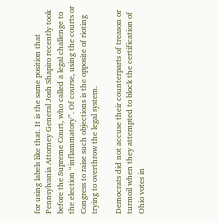for using labels like that. It is the same position that Pennsylvania Attorney General Josh Shapiro recently took before the Supreme Court, who called a legal challenge to the election “inflammatory”. Of course, using the courts or Congress to raise such objections is the opposite of rioting trying to overthrow the legal system.

Democrats did not accuse their counterparts of treason or turmoil when they attempted to block the certification of Ohio votes in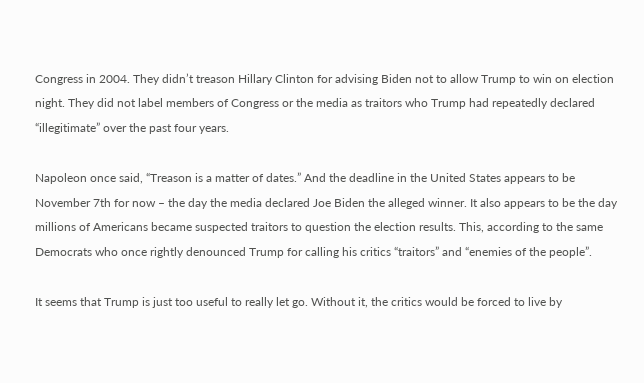Congress in 2004. They didn’t treason Hillary Clinton for advising Biden not to allow Trump to win on election night. They did not label members of Congress or the media as traitors who Trump had repeatedly declared “illegitimate” over the past four years.

Napoleon once said, “Treason is a matter of dates.” And the deadline in the United States appears to be November 7th for now – the day the media declared Joe Biden the alleged winner. It also appears to be the day millions of Americans became suspected traitors to question the election results. This, according to the same Democrats who once rightly denounced Trump for calling his critics “traitors” and “enemies of the people”.

It seems that Trump is just too useful to really let go. Without it, the critics would be forced to live by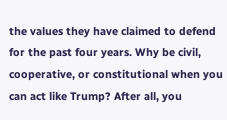the values they have claimed to defend for the past four years. Why be civil, cooperative, or constitutional when you can act like Trump? After all, you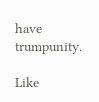have trumpunity.

Like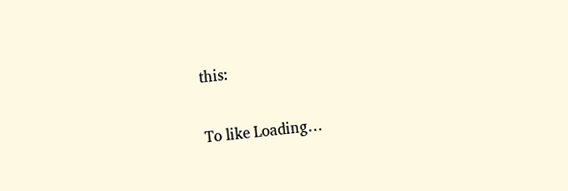this:

To like Loading…